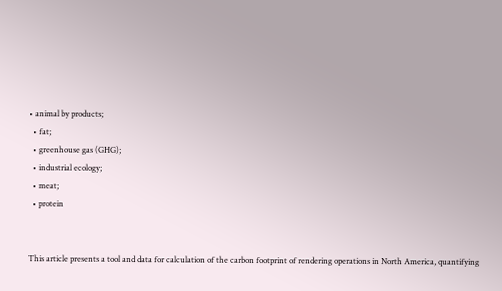• animal by products;
  • fat;
  • greenhouse gas (GHG);
  • industrial ecology;
  • meat;
  • protein


This article presents a tool and data for calculation of the carbon footprint of rendering operations in North America, quantifying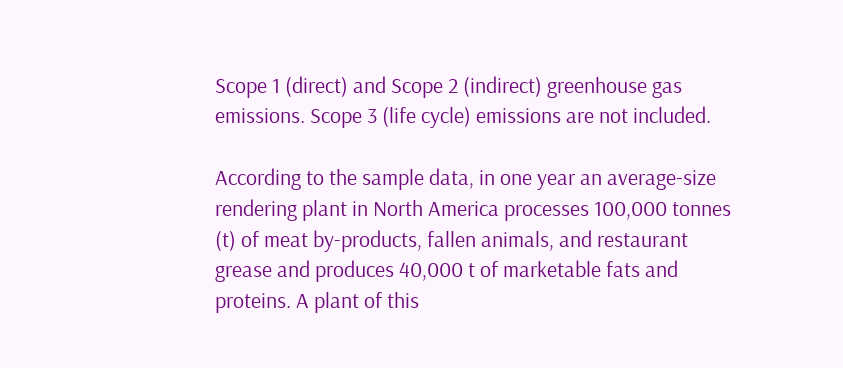Scope 1 (direct) and Scope 2 (indirect) greenhouse gas emissions. Scope 3 (life cycle) emissions are not included.

According to the sample data, in one year an average-size rendering plant in North America processes 100,000 tonnes (t) of meat by-products, fallen animals, and restaurant grease and produces 40,000 t of marketable fats and proteins. A plant of this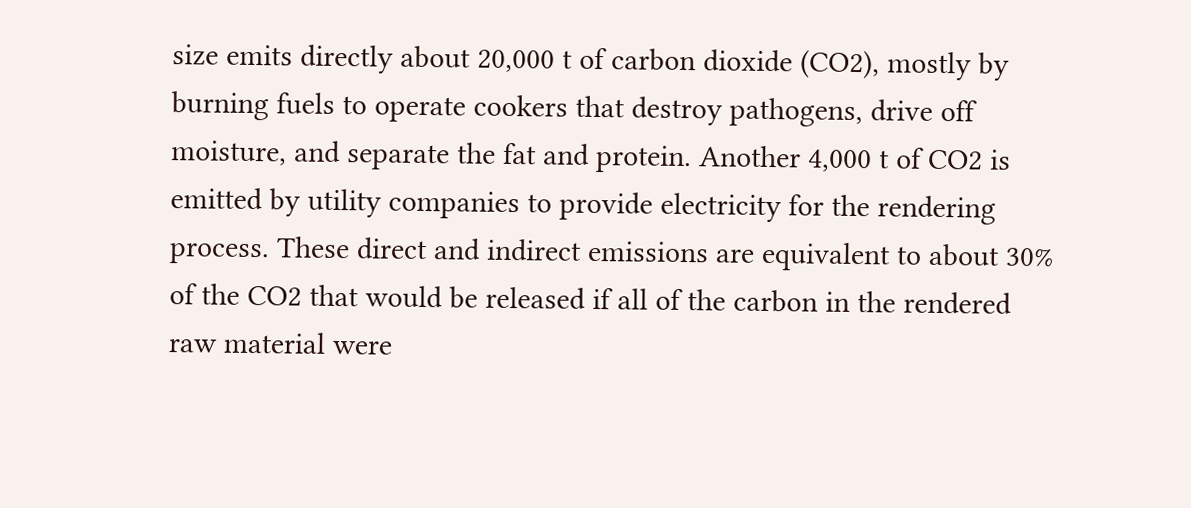size emits directly about 20,000 t of carbon dioxide (CO2), mostly by burning fuels to operate cookers that destroy pathogens, drive off moisture, and separate the fat and protein. Another 4,000 t of CO2 is emitted by utility companies to provide electricity for the rendering process. These direct and indirect emissions are equivalent to about 30% of the CO2 that would be released if all of the carbon in the rendered raw material were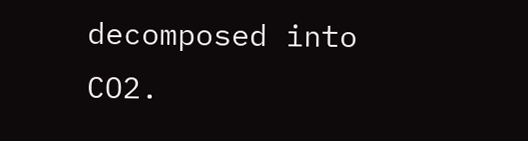decomposed into CO2.